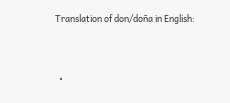Translation of don/doña in English:


  •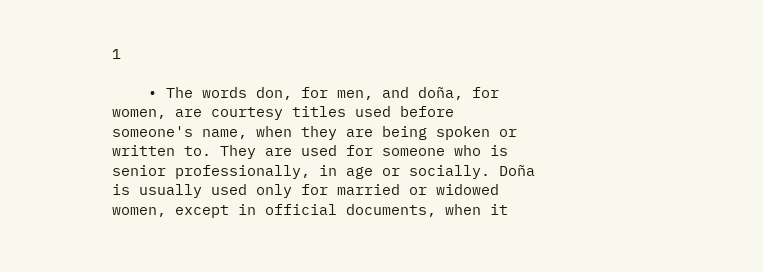1

    • The words don, for men, and doña, for women, are courtesy titles used before someone's name, when they are being spoken or written to. They are used for someone who is senior professionally, in age or socially. Doña is usually used only for married or widowed women, except in official documents, when it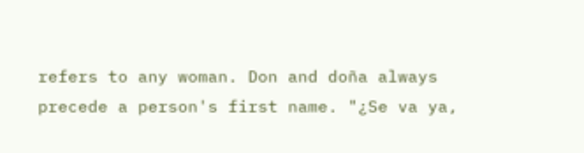refers to any woman. Don and doña always precede a person's first name. "¿Se va ya,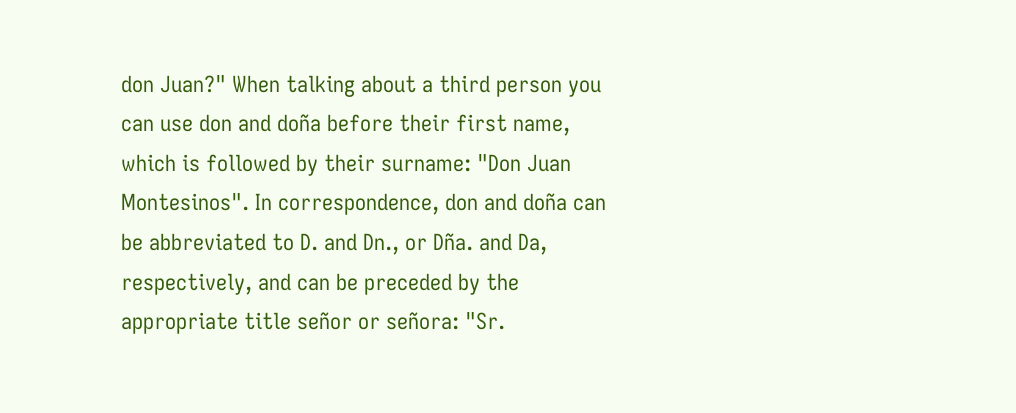don Juan?" When talking about a third person you can use don and doña before their first name, which is followed by their surname: "Don Juan Montesinos". In correspondence, don and doña can be abbreviated to D. and Dn., or Dña. and Da, respectively, and can be preceded by the appropriate title señor or señora: "Sr.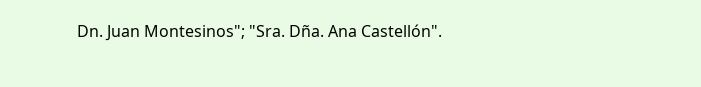Dn. Juan Montesinos"; "Sra. Dña. Ana Castellón".